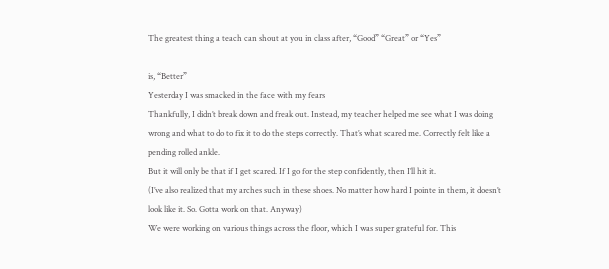The greatest thing a teach can shout at you in class after, “Good” “Great” or “Yes”

is, “Better”
Yesterday I was smacked in the face with my fears
Thankfully, I didn’t break down and freak out. Instead, my teacher helped me see what I was doing wrong and what to do to fix it to do the steps correctly. That’s what scared me. Correctly felt like a pending rolled ankle.
But it will only be that if I get scared. If I go for the step confidently, then I’ll hit it.
(I’ve also realized that my arches such in these shoes. No matter how hard I pointe in them, it doesn’t look like it. So. Gotta work on that. Anyway)
We were working on various things across the floor, which I was super grateful for. This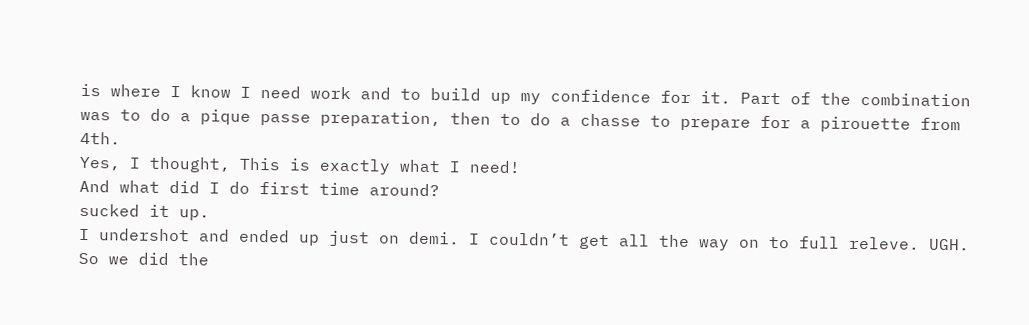is where I know I need work and to build up my confidence for it. Part of the combination was to do a pique passe preparation, then to do a chasse to prepare for a pirouette from 4th.
Yes, I thought, This is exactly what I need!
And what did I do first time around?
sucked it up.
I undershot and ended up just on demi. I couldn’t get all the way on to full releve. UGH.
So we did the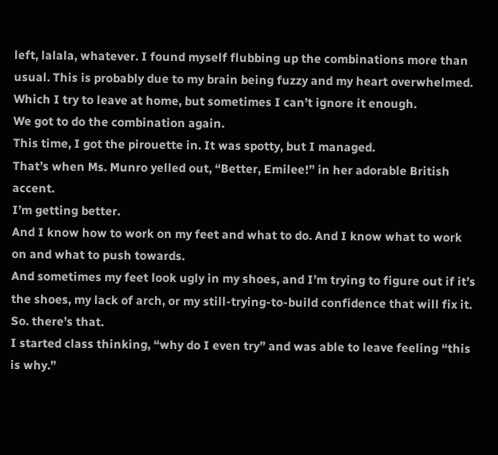left, lalala, whatever. I found myself flubbing up the combinations more than usual. This is probably due to my brain being fuzzy and my heart overwhelmed. Which I try to leave at home, but sometimes I can’t ignore it enough.
We got to do the combination again.
This time, I got the pirouette in. It was spotty, but I managed.
That’s when Ms. Munro yelled out, “Better, Emilee!” in her adorable British accent.
I’m getting better.
And I know how to work on my feet and what to do. And I know what to work on and what to push towards.
And sometimes my feet look ugly in my shoes, and I’m trying to figure out if it’s the shoes, my lack of arch, or my still-trying-to-build confidence that will fix it.
So. there’s that.
I started class thinking, “why do I even try” and was able to leave feeling “this is why.”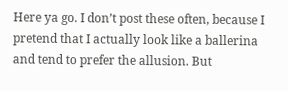Here ya go. I don’t post these often, because I pretend that I actually look like a ballerina and tend to prefer the allusion. But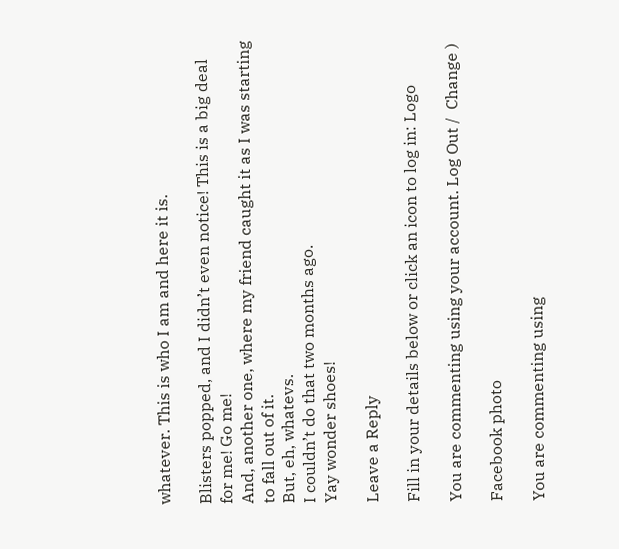whatever. This is who I am and here it is.

Blisters popped, and I didn’t even notice! This is a big deal for me! Go me!
And, another one, where my friend caught it as I was starting to fall out of it.
But, eh, whatevs.
I couldn’t do that two months ago.
Yay wonder shoes!

Leave a Reply

Fill in your details below or click an icon to log in: Logo

You are commenting using your account. Log Out /  Change )

Facebook photo

You are commenting using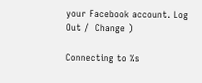your Facebook account. Log Out /  Change )

Connecting to %s